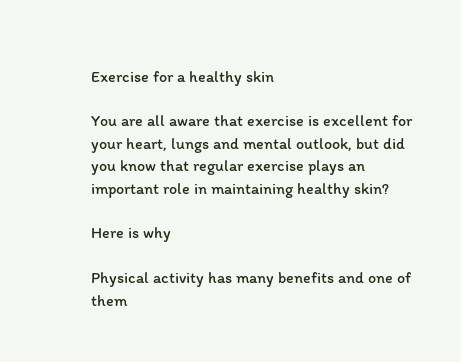Exercise for a healthy skin

You are all aware that exercise is excellent for your heart, lungs and mental outlook, but did you know that regular exercise plays an important role in maintaining healthy skin?

Here is why

Physical activity has many benefits and one of them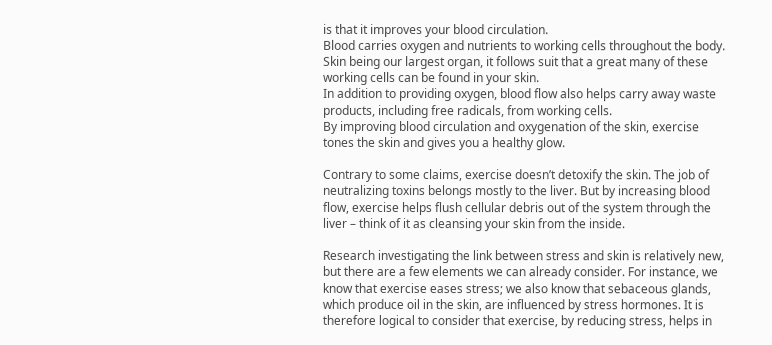is that it improves your blood circulation.
Blood carries oxygen and nutrients to working cells throughout the body. Skin being our largest organ, it follows suit that a great many of these working cells can be found in your skin.
In addition to providing oxygen, blood flow also helps carry away waste products, including free radicals, from working cells.
By improving blood circulation and oxygenation of the skin, exercise tones the skin and gives you a healthy glow.

Contrary to some claims, exercise doesn’t detoxify the skin. The job of neutralizing toxins belongs mostly to the liver. But by increasing blood flow, exercise helps flush cellular debris out of the system through the liver – think of it as cleansing your skin from the inside.

Research investigating the link between stress and skin is relatively new, but there are a few elements we can already consider. For instance, we know that exercise eases stress; we also know that sebaceous glands, which produce oil in the skin, are influenced by stress hormones. It is therefore logical to consider that exercise, by reducing stress, helps in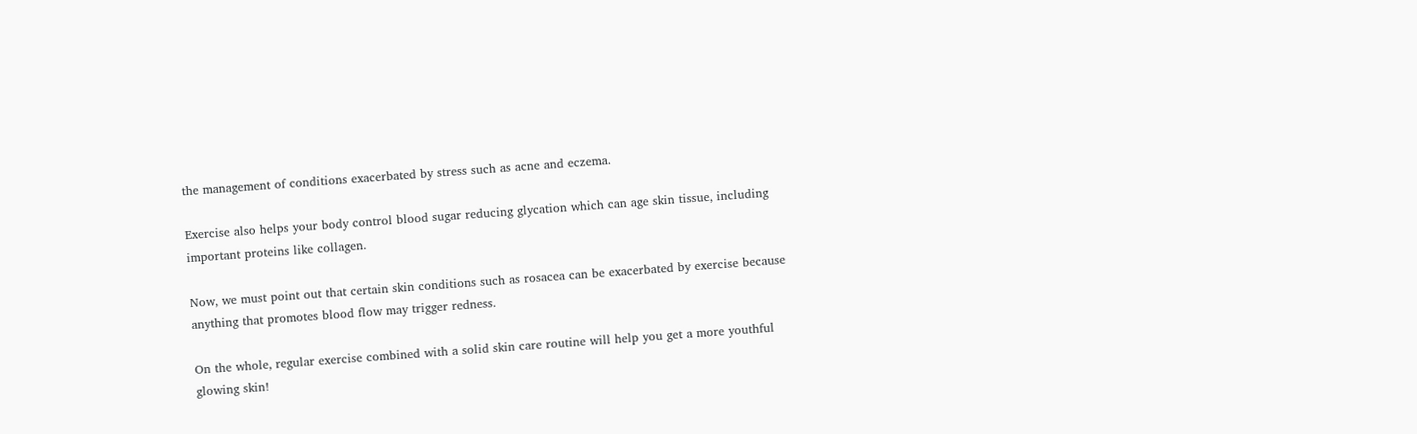the management of conditions exacerbated by stress such as acne and eczema.

Exercise also helps your body control blood sugar reducing glycation which can age skin tissue, including important proteins like collagen.

Now, we must point out that certain skin conditions such as rosacea can be exacerbated by exercise because anything that promotes blood flow may trigger redness.

On the whole, regular exercise combined with a solid skin care routine will help you get a more youthful glowing skin!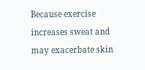Because exercise increases sweat and may exacerbate skin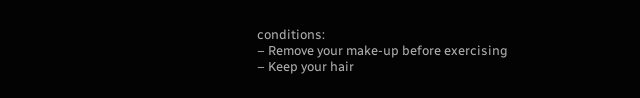conditions:
– Remove your make-up before exercising
– Keep your hair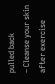pulled back
– Cleanse your skin after exercise